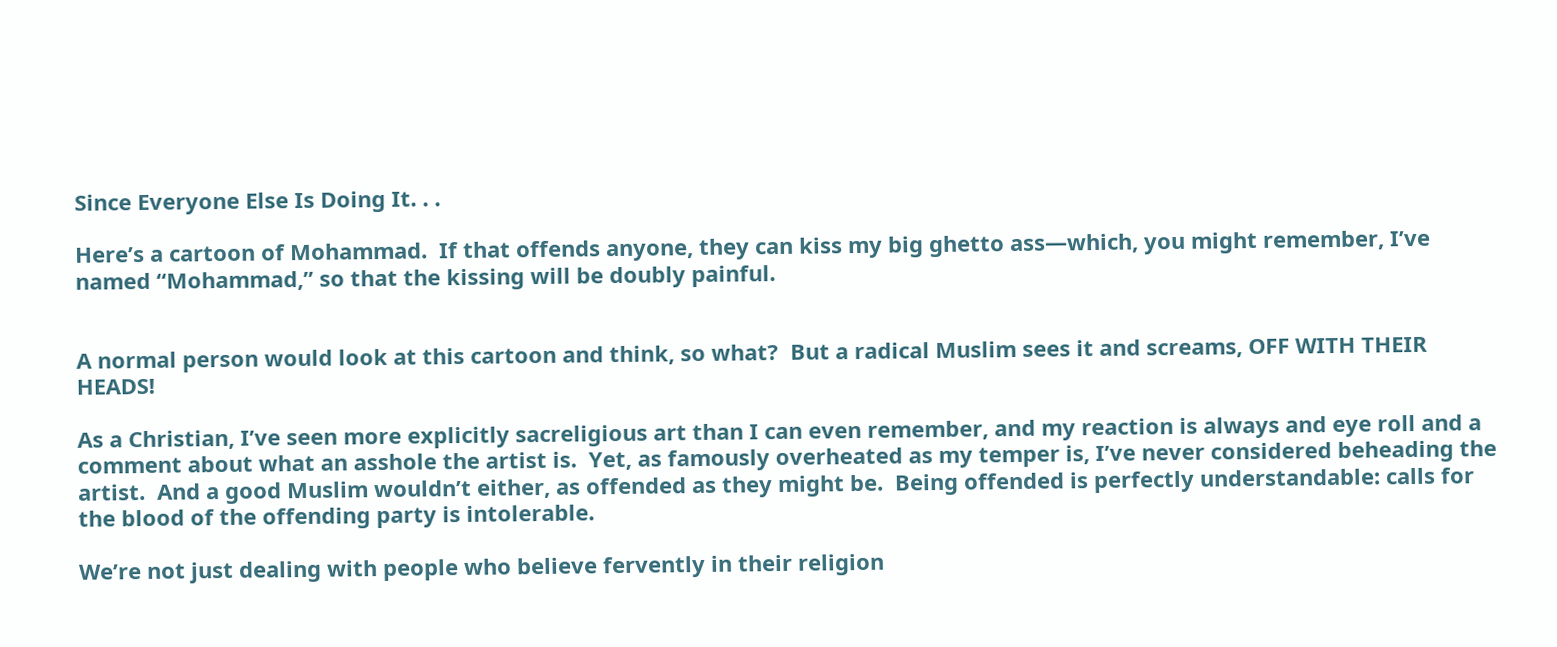Since Everyone Else Is Doing It. . .

Here’s a cartoon of Mohammad.  If that offends anyone, they can kiss my big ghetto ass—which, you might remember, I’ve named “Mohammad,” so that the kissing will be doubly painful.


A normal person would look at this cartoon and think, so what?  But a radical Muslim sees it and screams, OFF WITH THEIR HEADS!

As a Christian, I’ve seen more explicitly sacreligious art than I can even remember, and my reaction is always and eye roll and a comment about what an asshole the artist is.  Yet, as famously overheated as my temper is, I’ve never considered beheading the artist.  And a good Muslim wouldn’t either, as offended as they might be.  Being offended is perfectly understandable: calls for the blood of the offending party is intolerable.

We’re not just dealing with people who believe fervently in their religion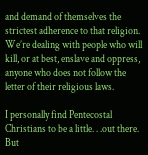and demand of themselves the strictest adherence to that religion.  We’re dealing with people who will kill, or at best, enslave and oppress, anyone who does not follow the letter of their religious laws.

I personally find Pentecostal Christians to be a little. . .out there.  But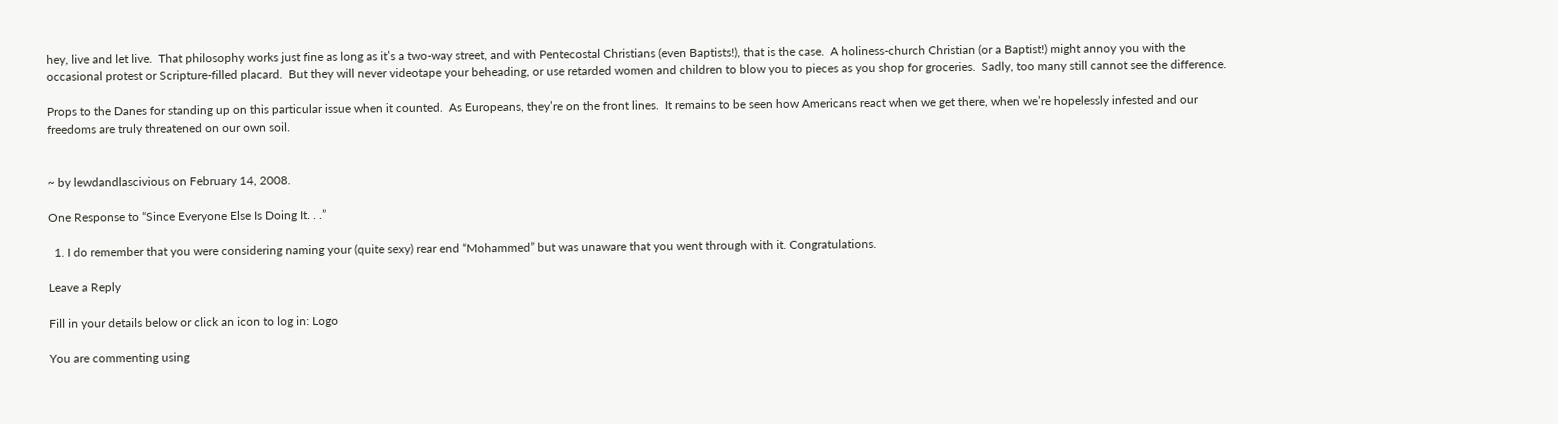hey, live and let live.  That philosophy works just fine as long as it’s a two-way street, and with Pentecostal Christians (even Baptists!), that is the case.  A holiness-church Christian (or a Baptist!) might annoy you with the occasional protest or Scripture-filled placard.  But they will never videotape your beheading, or use retarded women and children to blow you to pieces as you shop for groceries.  Sadly, too many still cannot see the difference.

Props to the Danes for standing up on this particular issue when it counted.  As Europeans, they’re on the front lines.  It remains to be seen how Americans react when we get there, when we’re hopelessly infested and our freedoms are truly threatened on our own soil.


~ by lewdandlascivious on February 14, 2008.

One Response to “Since Everyone Else Is Doing It. . .”

  1. I do remember that you were considering naming your (quite sexy) rear end “Mohammed” but was unaware that you went through with it. Congratulations.

Leave a Reply

Fill in your details below or click an icon to log in: Logo

You are commenting using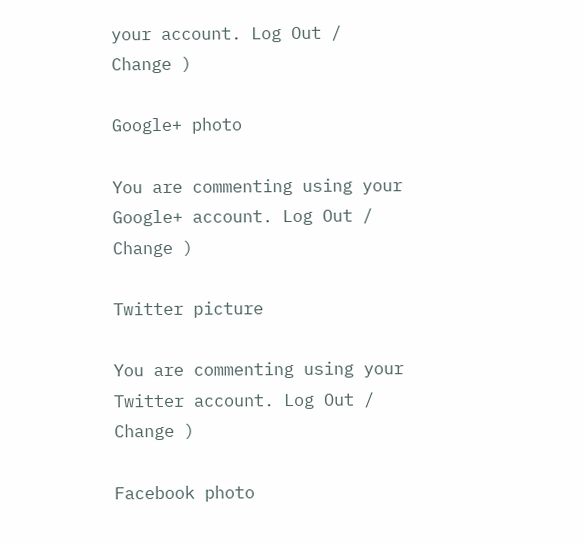your account. Log Out /  Change )

Google+ photo

You are commenting using your Google+ account. Log Out /  Change )

Twitter picture

You are commenting using your Twitter account. Log Out /  Change )

Facebook photo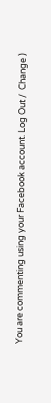You are commenting using your Facebook account. Log Out /  Change )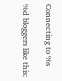Connecting to %s

%d bloggers like this: